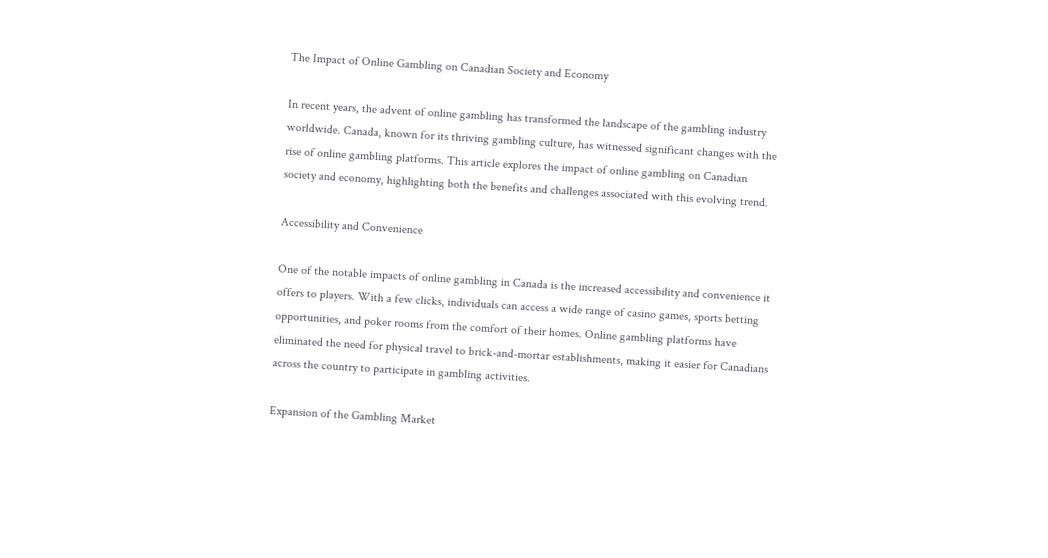The Impact of Online Gambling on Canadian Society and Economy

In recent years, the advent of online gambling has transformed the landscape of the gambling industry worldwide. Canada, known for its thriving gambling culture, has witnessed significant changes with the rise of online gambling platforms. This article explores the impact of online gambling on Canadian society and economy, highlighting both the benefits and challenges associated with this evolving trend.

Accessibility and Convenience

One of the notable impacts of online gambling in Canada is the increased accessibility and convenience it offers to players. With a few clicks, individuals can access a wide range of casino games, sports betting opportunities, and poker rooms from the comfort of their homes. Online gambling platforms have eliminated the need for physical travel to brick-and-mortar establishments, making it easier for Canadians across the country to participate in gambling activities.

Expansion of the Gambling Market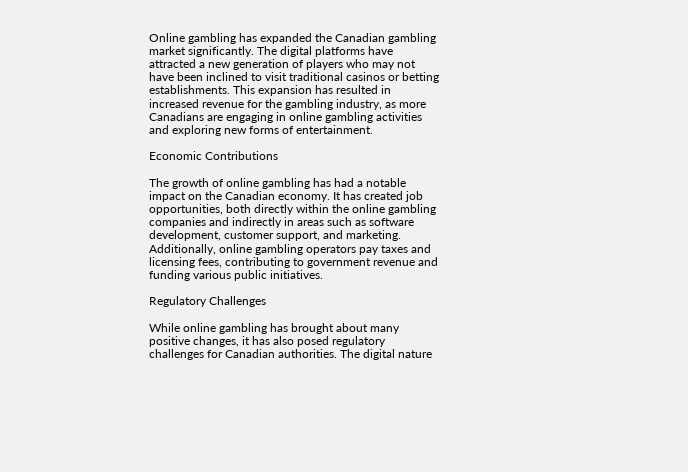Online gambling has expanded the Canadian gambling market significantly. The digital platforms have attracted a new generation of players who may not have been inclined to visit traditional casinos or betting establishments. This expansion has resulted in increased revenue for the gambling industry, as more Canadians are engaging in online gambling activities and exploring new forms of entertainment.

Economic Contributions

The growth of online gambling has had a notable impact on the Canadian economy. It has created job opportunities, both directly within the online gambling companies and indirectly in areas such as software development, customer support, and marketing. Additionally, online gambling operators pay taxes and licensing fees, contributing to government revenue and funding various public initiatives.

Regulatory Challenges

While online gambling has brought about many positive changes, it has also posed regulatory challenges for Canadian authorities. The digital nature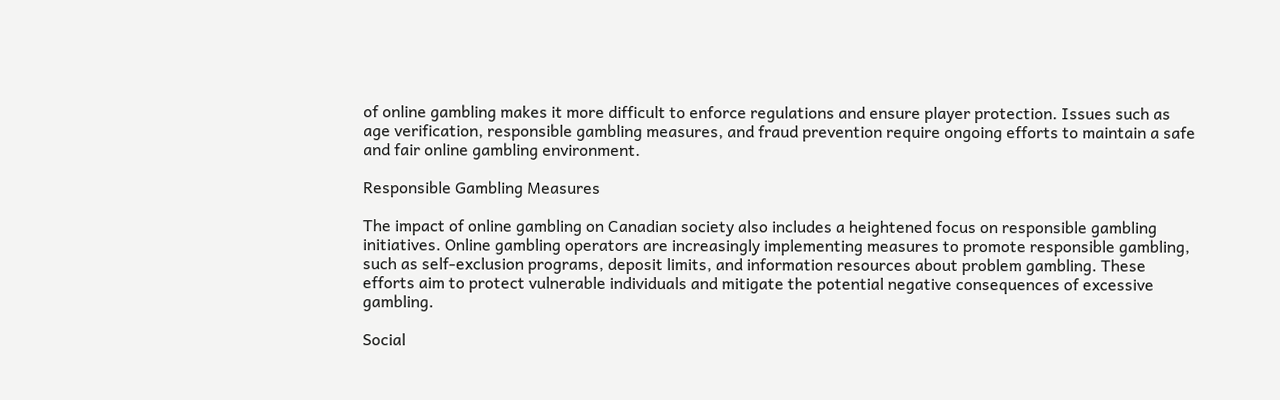of online gambling makes it more difficult to enforce regulations and ensure player protection. Issues such as age verification, responsible gambling measures, and fraud prevention require ongoing efforts to maintain a safe and fair online gambling environment.

Responsible Gambling Measures

The impact of online gambling on Canadian society also includes a heightened focus on responsible gambling initiatives. Online gambling operators are increasingly implementing measures to promote responsible gambling, such as self-exclusion programs, deposit limits, and information resources about problem gambling. These efforts aim to protect vulnerable individuals and mitigate the potential negative consequences of excessive gambling.

Social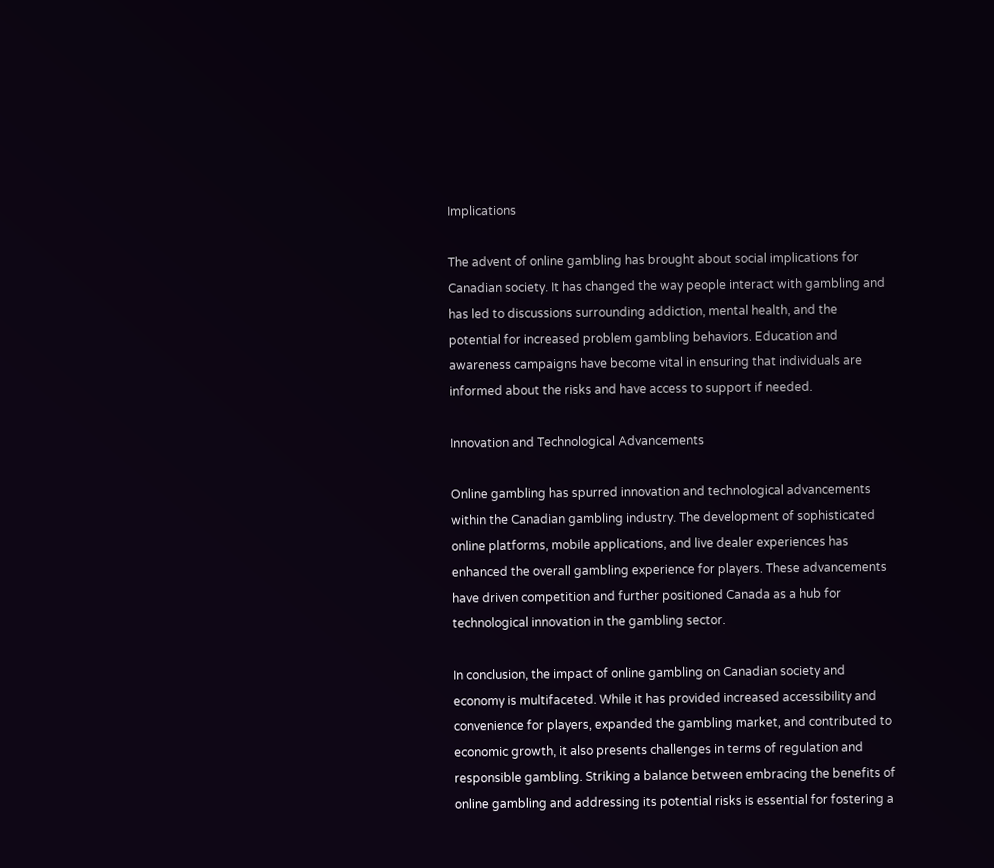Implications

The advent of online gambling has brought about social implications for Canadian society. It has changed the way people interact with gambling and has led to discussions surrounding addiction, mental health, and the potential for increased problem gambling behaviors. Education and awareness campaigns have become vital in ensuring that individuals are informed about the risks and have access to support if needed.

Innovation and Technological Advancements

Online gambling has spurred innovation and technological advancements within the Canadian gambling industry. The development of sophisticated online platforms, mobile applications, and live dealer experiences has enhanced the overall gambling experience for players. These advancements have driven competition and further positioned Canada as a hub for technological innovation in the gambling sector.

In conclusion, the impact of online gambling on Canadian society and economy is multifaceted. While it has provided increased accessibility and convenience for players, expanded the gambling market, and contributed to economic growth, it also presents challenges in terms of regulation and responsible gambling. Striking a balance between embracing the benefits of online gambling and addressing its potential risks is essential for fostering a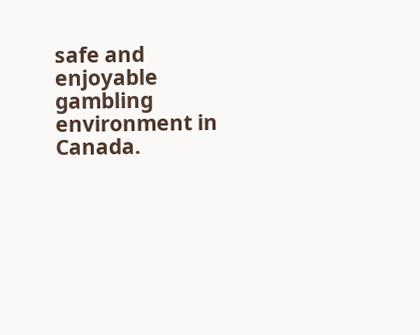safe and enjoyable gambling environment in Canada.